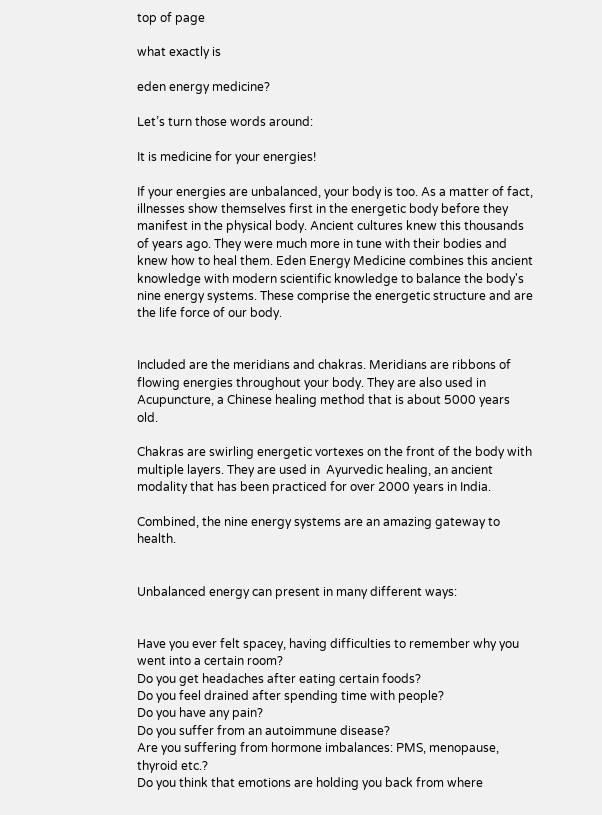top of page

what exactly is

eden energy medicine?

Let’s turn those words around:

It is medicine for your energies!

If your energies are unbalanced, your body is too. As a matter of fact, illnesses show themselves first in the energetic body before they manifest in the physical body. Ancient cultures knew this thousands of years ago. They were much more in tune with their bodies and knew how to heal them. Eden Energy Medicine combines this ancient knowledge with modern scientific knowledge to balance the body's nine energy systems. These comprise the energetic structure and are the life force of our body.


Included are the meridians and chakras. Meridians are ribbons of flowing energies throughout your body. They are also used in  Acupuncture, a Chinese healing method that is about 5000 years old.

Chakras are swirling energetic vortexes on the front of the body with multiple layers. They are used in  Ayurvedic healing, an ancient modality that has been practiced for over 2000 years in India.

Combined, the nine energy systems are an amazing gateway to health.


Unbalanced energy can present in many different ways:


Have you ever felt spacey, having difficulties to remember why you went into a certain room?
Do you get headaches after eating certain foods?
Do you feel drained after spending time with people?
Do you have any pain?
Do you suffer from an autoimmune disease?
Are you suffering from hormone imbalances: PMS, menopause, thyroid etc.?
Do you think that emotions are holding you back from where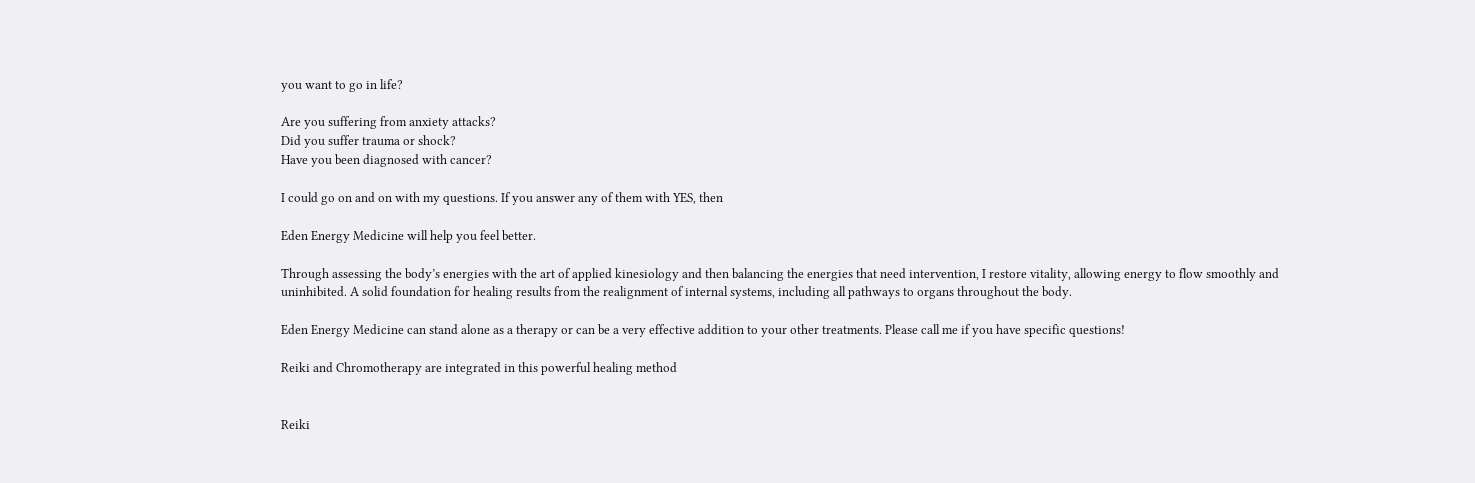you want to go in life?

Are you suffering from anxiety attacks?
Did you suffer trauma or shock?
Have you been diagnosed with cancer?

I could go on and on with my questions. If you answer any of them with YES, then

Eden Energy Medicine will help you feel better.

Through assessing the body’s energies with the art of applied kinesiology and then balancing the energies that need intervention, I restore vitality, allowing energy to flow smoothly and uninhibited. A solid foundation for healing results from the realignment of internal systems, including all pathways to organs throughout the body.

Eden Energy Medicine can stand alone as a therapy or can be a very effective addition to your other treatments. Please call me if you have specific questions!

Reiki and Chromotherapy are integrated in this powerful healing method


Reiki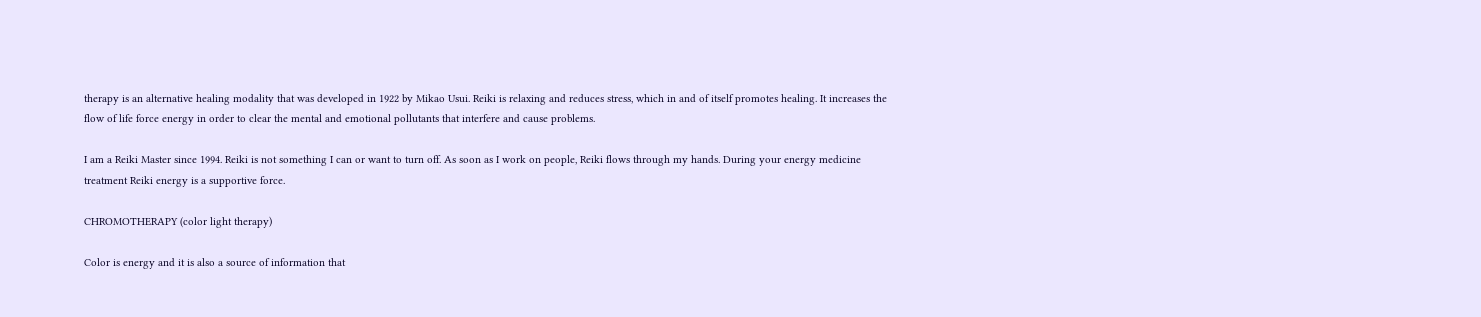therapy is an alternative healing modality that was developed in 1922 by Mikao Usui. Reiki is relaxing and reduces stress, which in and of itself promotes healing. It increases the flow of life force energy in order to clear the mental and emotional pollutants that interfere and cause problems.

I am a Reiki Master since 1994. Reiki is not something I can or want to turn off. As soon as I work on people, Reiki flows through my hands. During your energy medicine treatment Reiki energy is a supportive force.

CHROMOTHERAPY (color light therapy)

Color is energy and it is also a source of information that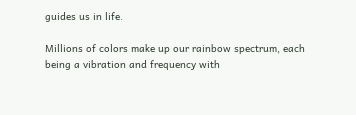guides us in life.

Millions of colors make up our rainbow spectrum, each being a vibration and frequency with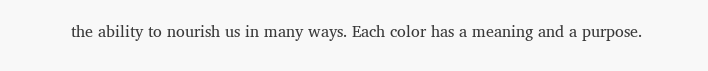the ability to nourish us in many ways. Each color has a meaning and a purpose.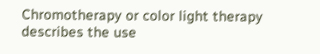Chromotherapy or color light therapy describes the use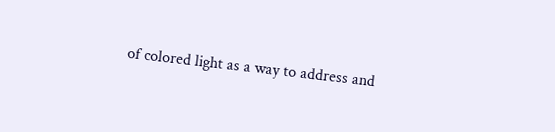of colored light as a way to address and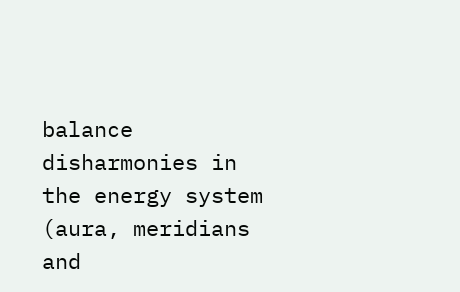balance disharmonies in the energy system (aura, meridians and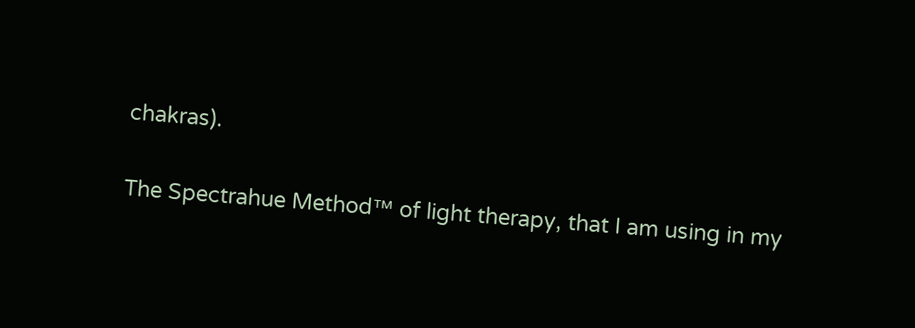chakras).

The Spectrahue Method™ of light therapy, that I am using in my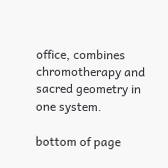office, combines chromotherapy and sacred geometry in one system.

bottom of page